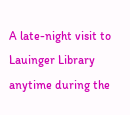A late-night visit to Lauinger Library anytime during the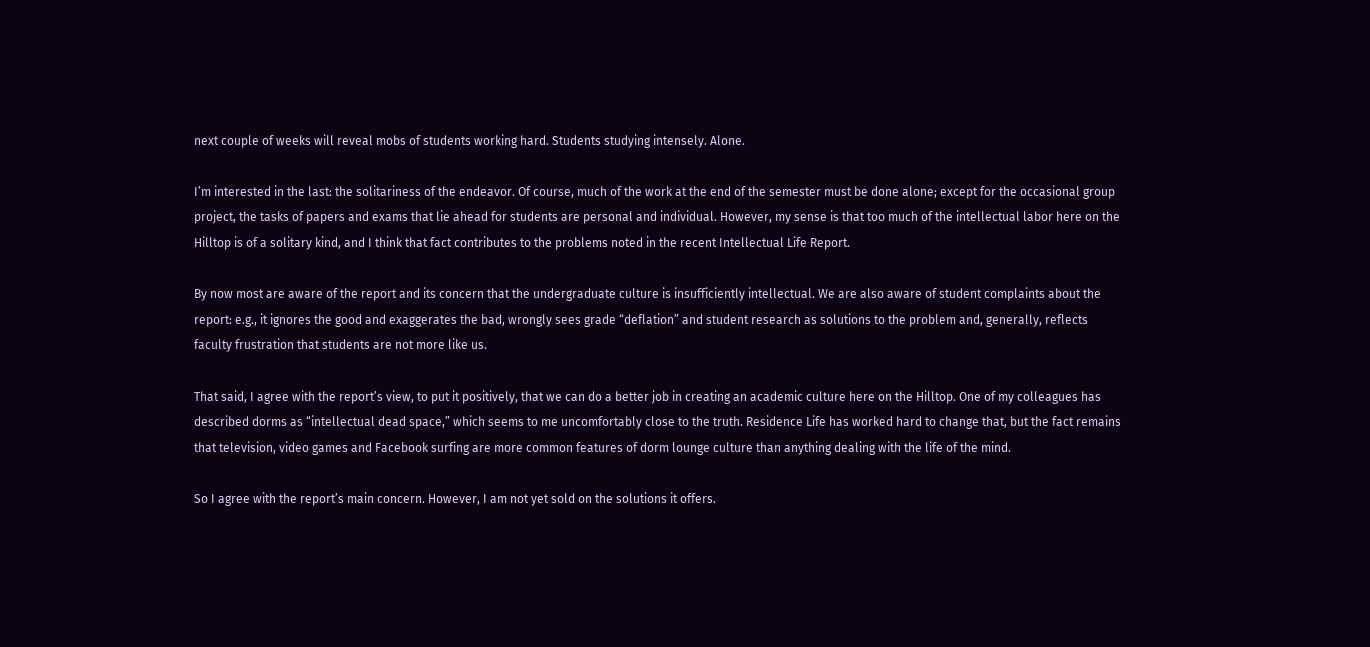next couple of weeks will reveal mobs of students working hard. Students studying intensely. Alone.

I’m interested in the last: the solitariness of the endeavor. Of course, much of the work at the end of the semester must be done alone; except for the occasional group project, the tasks of papers and exams that lie ahead for students are personal and individual. However, my sense is that too much of the intellectual labor here on the Hilltop is of a solitary kind, and I think that fact contributes to the problems noted in the recent Intellectual Life Report.

By now most are aware of the report and its concern that the undergraduate culture is insufficiently intellectual. We are also aware of student complaints about the report: e.g., it ignores the good and exaggerates the bad, wrongly sees grade “deflation” and student research as solutions to the problem and, generally, reflects faculty frustration that students are not more like us.

That said, I agree with the report’s view, to put it positively, that we can do a better job in creating an academic culture here on the Hilltop. One of my colleagues has described dorms as “intellectual dead space,” which seems to me uncomfortably close to the truth. Residence Life has worked hard to change that, but the fact remains that television, video games and Facebook surfing are more common features of dorm lounge culture than anything dealing with the life of the mind.

So I agree with the report’s main concern. However, I am not yet sold on the solutions it offers.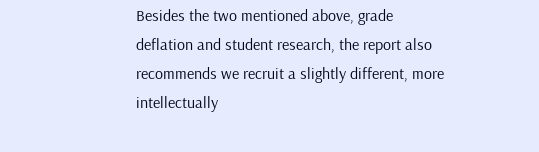Besides the two mentioned above, grade deflation and student research, the report also recommends we recruit a slightly different, more intellectually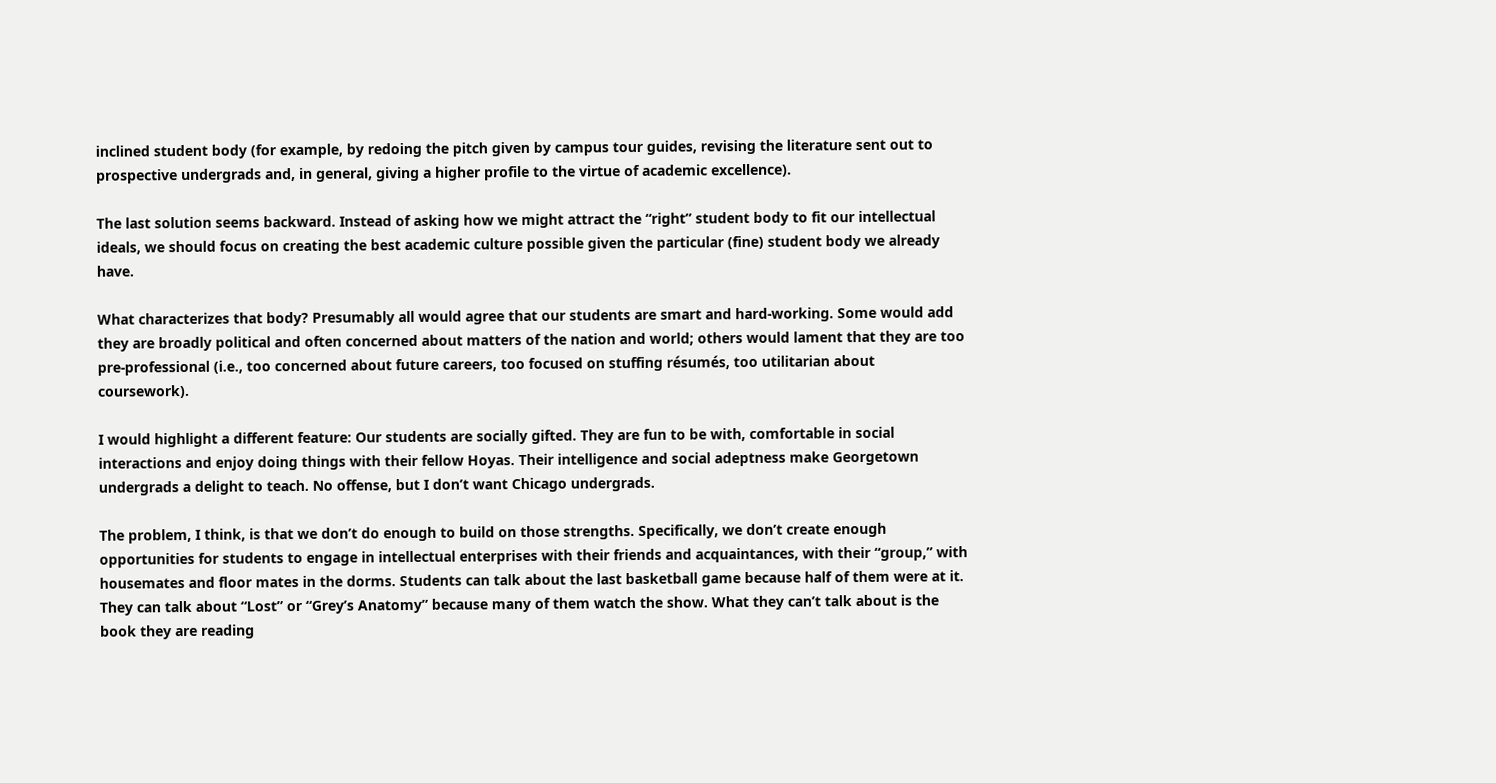inclined student body (for example, by redoing the pitch given by campus tour guides, revising the literature sent out to prospective undergrads and, in general, giving a higher profile to the virtue of academic excellence).

The last solution seems backward. Instead of asking how we might attract the “right” student body to fit our intellectual ideals, we should focus on creating the best academic culture possible given the particular (fine) student body we already have.

What characterizes that body? Presumably all would agree that our students are smart and hard-working. Some would add they are broadly political and often concerned about matters of the nation and world; others would lament that they are too pre-professional (i.e., too concerned about future careers, too focused on stuffing résumés, too utilitarian about coursework).

I would highlight a different feature: Our students are socially gifted. They are fun to be with, comfortable in social interactions and enjoy doing things with their fellow Hoyas. Their intelligence and social adeptness make Georgetown undergrads a delight to teach. No offense, but I don’t want Chicago undergrads.

The problem, I think, is that we don’t do enough to build on those strengths. Specifically, we don’t create enough opportunities for students to engage in intellectual enterprises with their friends and acquaintances, with their “group,” with housemates and floor mates in the dorms. Students can talk about the last basketball game because half of them were at it. They can talk about “Lost” or “Grey’s Anatomy” because many of them watch the show. What they can’t talk about is the book they are reading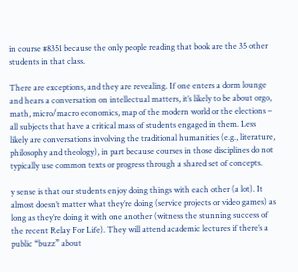in course #8351 because the only people reading that book are the 35 other students in that class.

There are exceptions, and they are revealing. If one enters a dorm lounge and hears a conversation on intellectual matters, it’s likely to be about orgo, math, micro/macro economics, map of the modern world or the elections – all subjects that have a critical mass of students engaged in them. Less likely are conversations involving the traditional humanities (e.g., literature, philosophy and theology), in part because courses in those disciplines do not typically use common texts or progress through a shared set of concepts.

y sense is that our students enjoy doing things with each other (a lot). It almost doesn’t matter what they’re doing (service projects or video games) as long as they’re doing it with one another (witness the stunning success of the recent Relay For Life). They will attend academic lectures if there’s a public “buzz” about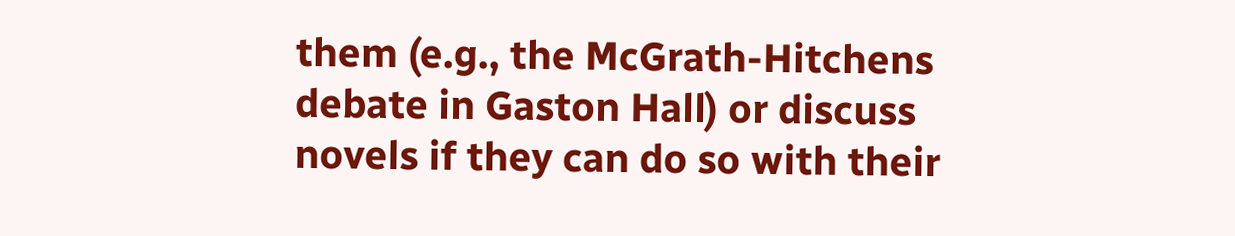them (e.g., the McGrath-Hitchens debate in Gaston Hall) or discuss novels if they can do so with their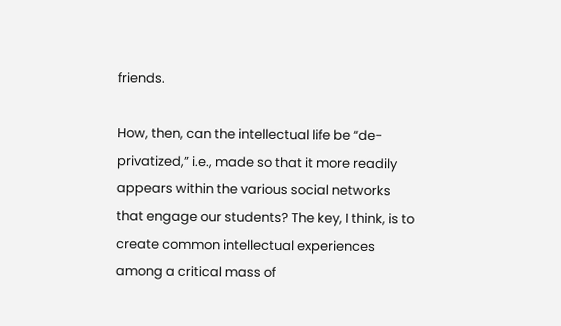friends.

How, then, can the intellectual life be “de-privatized,” i.e., made so that it more readily appears within the various social networks that engage our students? The key, I think, is to create common intellectual experiences among a critical mass of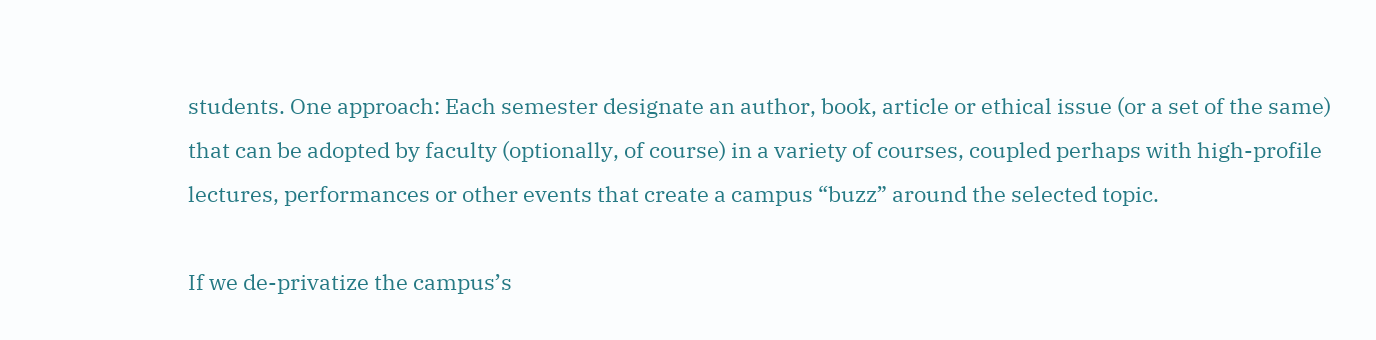students. One approach: Each semester designate an author, book, article or ethical issue (or a set of the same) that can be adopted by faculty (optionally, of course) in a variety of courses, coupled perhaps with high-profile lectures, performances or other events that create a campus “buzz” around the selected topic.

If we de-privatize the campus’s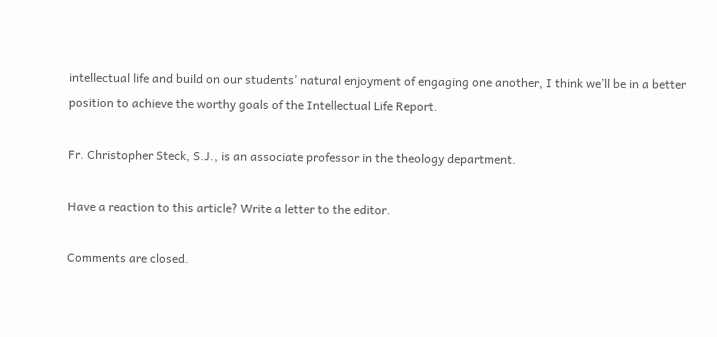intellectual life and build on our students’ natural enjoyment of engaging one another, I think we’ll be in a better position to achieve the worthy goals of the Intellectual Life Report.

Fr. Christopher Steck, S.J., is an associate professor in the theology department.

Have a reaction to this article? Write a letter to the editor.

Comments are closed.